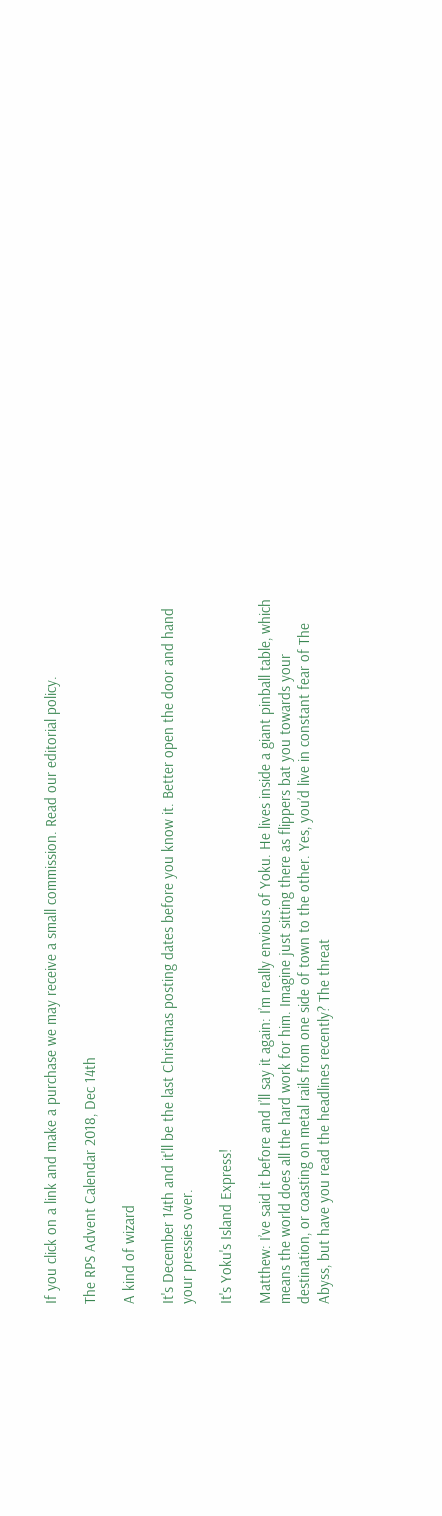If you click on a link and make a purchase we may receive a small commission. Read our editorial policy.

The RPS Advent Calendar 2018, Dec 14th

A kind of wizard

It's December 14th and it'll be the last Christmas posting dates before you know it. Better open the door and hand your pressies over.

It's Yoku's Island Express!

Matthew: I’ve said it before and I’ll say it again: I’m really envious of Yoku. He lives inside a giant pinball table, which means the world does all the hard work for him. Imagine just sitting there as flippers bat you towards your destination, or coasting on metal rails from one side of town to the other. Yes, you’d live in constant fear of The Abyss, but have you read the headlines recently? The threat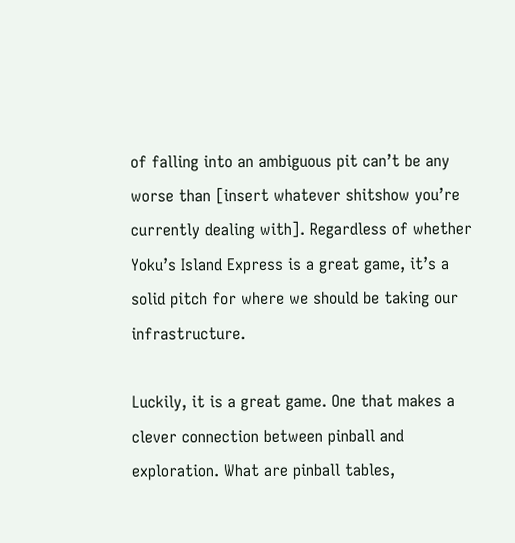of falling into an ambiguous pit can’t be any worse than [insert whatever shitshow you’re currently dealing with]. Regardless of whether Yoku’s Island Express is a great game, it’s a solid pitch for where we should be taking our infrastructure.

Luckily, it is a great game. One that makes a clever connection between pinball and exploration. What are pinball tables,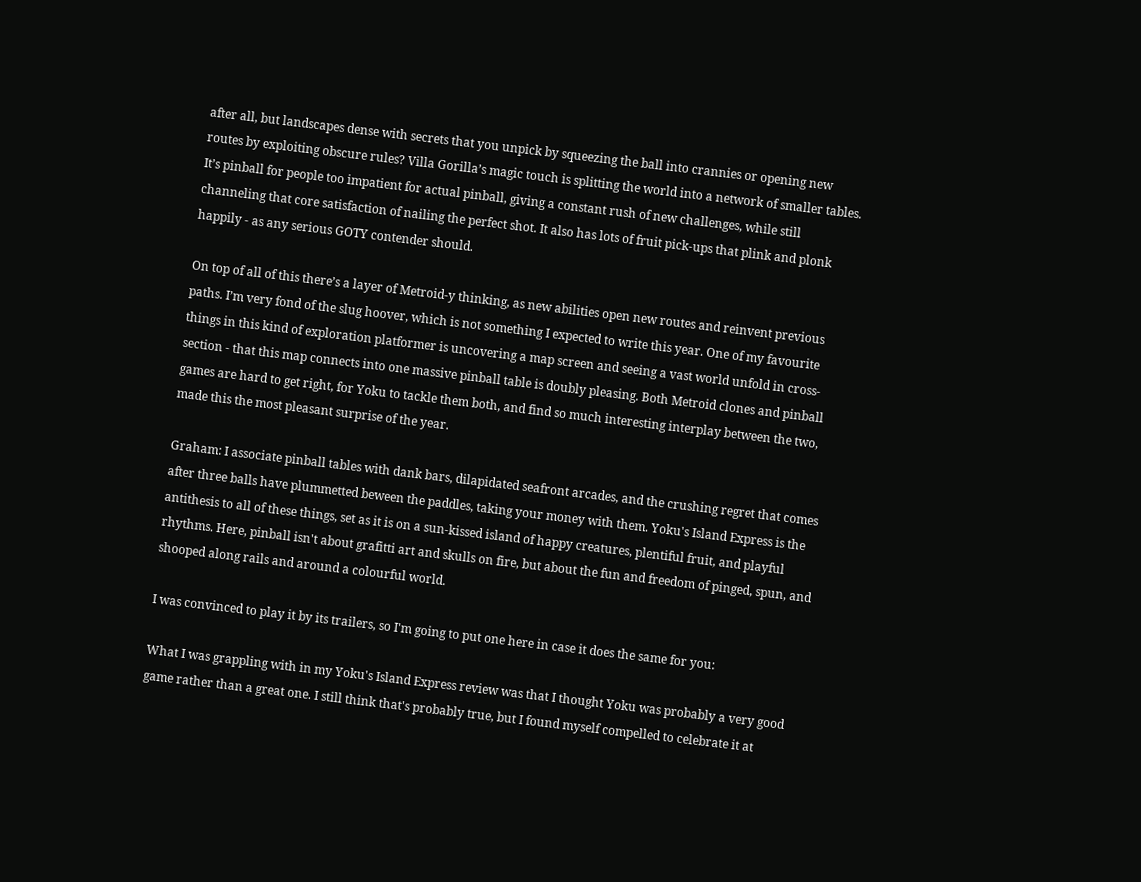after all, but landscapes dense with secrets that you unpick by squeezing the ball into crannies or opening new routes by exploiting obscure rules? Villa Gorilla’s magic touch is splitting the world into a network of smaller tables. It’s pinball for people too impatient for actual pinball, giving a constant rush of new challenges, while still channeling that core satisfaction of nailing the perfect shot. It also has lots of fruit pick-ups that plink and plonk happily - as any serious GOTY contender should.

On top of all of this there’s a layer of Metroid-y thinking, as new abilities open new routes and reinvent previous paths. I’m very fond of the slug hoover, which is not something I expected to write this year. One of my favourite things in this kind of exploration platformer is uncovering a map screen and seeing a vast world unfold in cross-section - that this map connects into one massive pinball table is doubly pleasing. Both Metroid clones and pinball games are hard to get right, for Yoku to tackle them both, and find so much interesting interplay between the two, made this the most pleasant surprise of the year.

Graham: I associate pinball tables with dank bars, dilapidated seafront arcades, and the crushing regret that comes after three balls have plummetted beween the paddles, taking your money with them. Yoku's Island Express is the antithesis to all of these things, set as it is on a sun-kissed island of happy creatures, plentiful fruit, and playful rhythms. Here, pinball isn't about grafitti art and skulls on fire, but about the fun and freedom of pinged, spun, and shooped along rails and around a colourful world.

I was convinced to play it by its trailers, so I'm going to put one here in case it does the same for you:

What I was grappling with in my Yoku's Island Express review was that I thought Yoku was probably a very good game rather than a great one. I still think that's probably true, but I found myself compelled to celebrate it at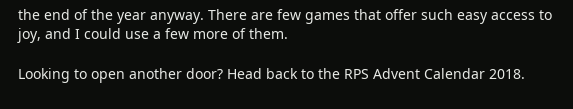the end of the year anyway. There are few games that offer such easy access to joy, and I could use a few more of them.

Looking to open another door? Head back to the RPS Advent Calendar 2018.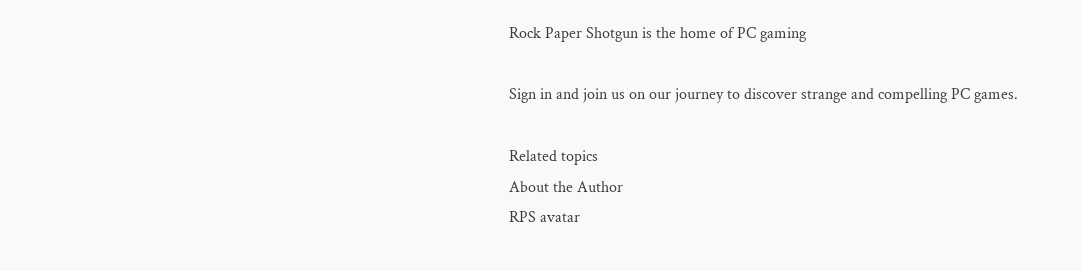Rock Paper Shotgun is the home of PC gaming

Sign in and join us on our journey to discover strange and compelling PC games.

Related topics
About the Author
RPS avatar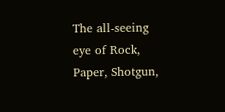The all-seeing eye of Rock, Paper, Shotgun,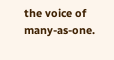the voice of many-as-one.